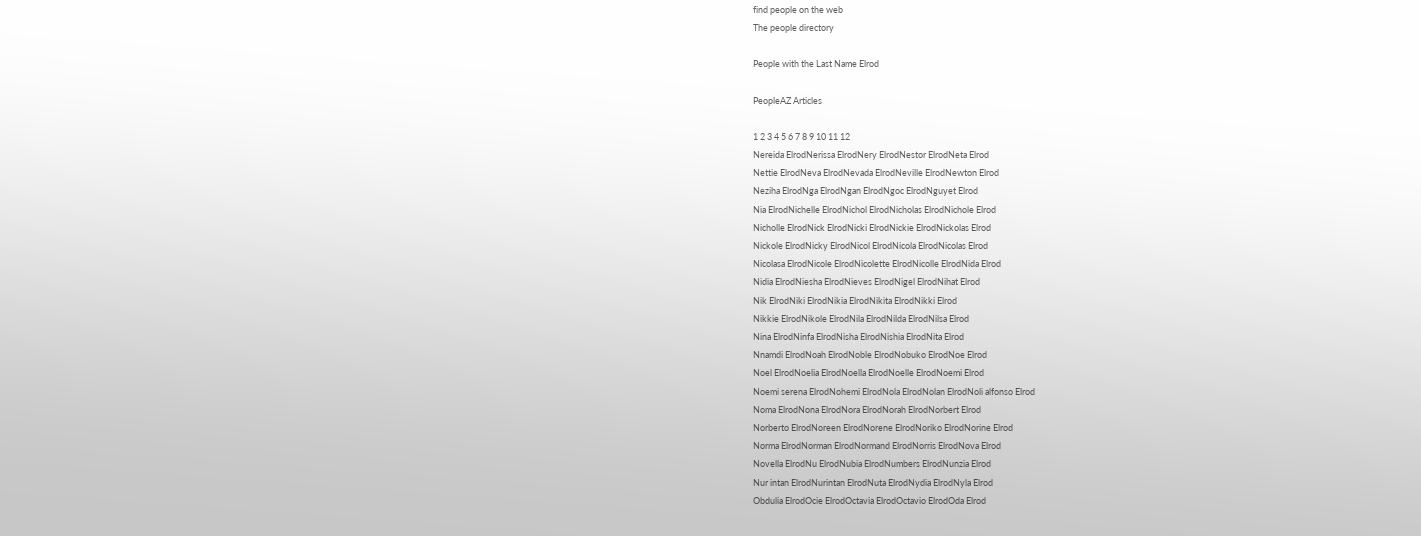find people on the web
The people directory

People with the Last Name Elrod

PeopleAZ Articles

1 2 3 4 5 6 7 8 9 10 11 12
Nereida ElrodNerissa ElrodNery ElrodNestor ElrodNeta Elrod
Nettie ElrodNeva ElrodNevada ElrodNeville ElrodNewton Elrod
Neziha ElrodNga ElrodNgan ElrodNgoc ElrodNguyet Elrod
Nia ElrodNichelle ElrodNichol ElrodNicholas ElrodNichole Elrod
Nicholle ElrodNick ElrodNicki ElrodNickie ElrodNickolas Elrod
Nickole ElrodNicky ElrodNicol ElrodNicola ElrodNicolas Elrod
Nicolasa ElrodNicole ElrodNicolette ElrodNicolle ElrodNida Elrod
Nidia ElrodNiesha ElrodNieves ElrodNigel ElrodNihat Elrod
Nik ElrodNiki ElrodNikia ElrodNikita ElrodNikki Elrod
Nikkie ElrodNikole ElrodNila ElrodNilda ElrodNilsa Elrod
Nina ElrodNinfa ElrodNisha ElrodNishia ElrodNita Elrod
Nnamdi ElrodNoah ElrodNoble ElrodNobuko ElrodNoe Elrod
Noel ElrodNoelia ElrodNoella ElrodNoelle ElrodNoemi Elrod
Noemi serena ElrodNohemi ElrodNola ElrodNolan ElrodNoli alfonso Elrod
Noma ElrodNona ElrodNora ElrodNorah ElrodNorbert Elrod
Norberto ElrodNoreen ElrodNorene ElrodNoriko ElrodNorine Elrod
Norma ElrodNorman ElrodNormand ElrodNorris ElrodNova Elrod
Novella ElrodNu ElrodNubia ElrodNumbers ElrodNunzia Elrod
Nur intan ElrodNurintan ElrodNuta ElrodNydia ElrodNyla Elrod
Obdulia ElrodOcie ElrodOctavia ElrodOctavio ElrodOda Elrod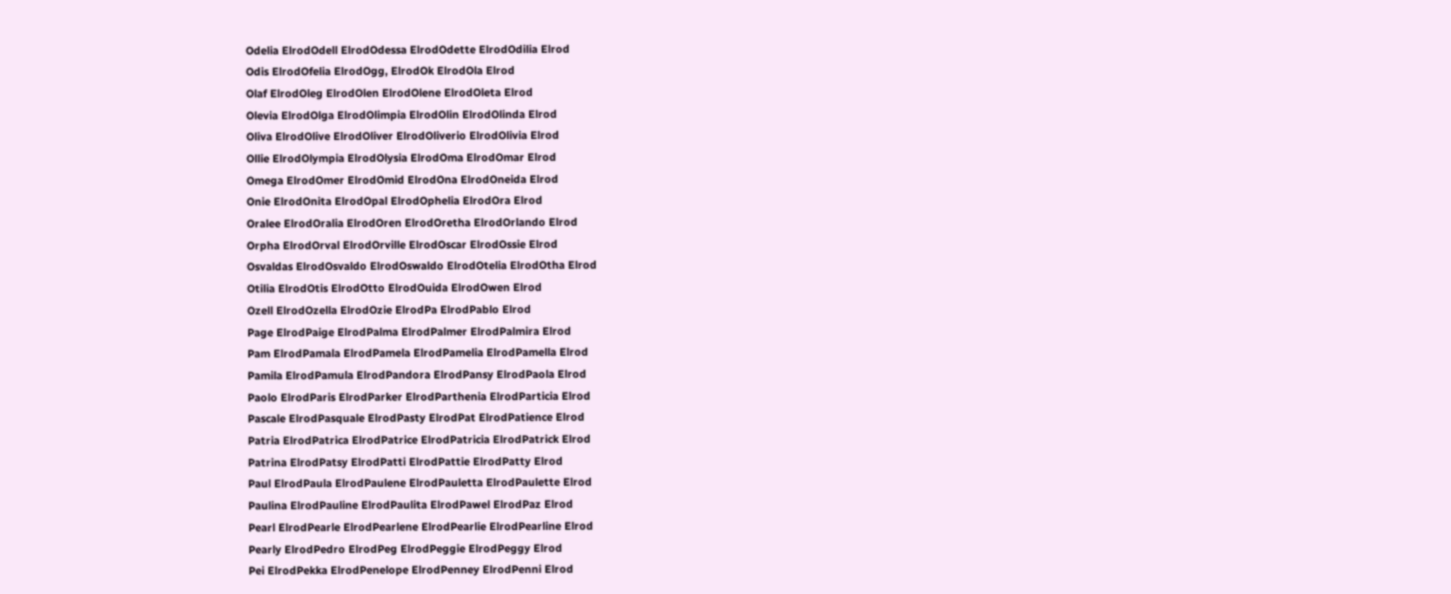Odelia ElrodOdell ElrodOdessa ElrodOdette ElrodOdilia Elrod
Odis ElrodOfelia ElrodOgg, ElrodOk ElrodOla Elrod
Olaf ElrodOleg ElrodOlen ElrodOlene ElrodOleta Elrod
Olevia ElrodOlga ElrodOlimpia ElrodOlin ElrodOlinda Elrod
Oliva ElrodOlive ElrodOliver ElrodOliverio ElrodOlivia Elrod
Ollie ElrodOlympia ElrodOlysia ElrodOma ElrodOmar Elrod
Omega ElrodOmer ElrodOmid ElrodOna ElrodOneida Elrod
Onie ElrodOnita ElrodOpal ElrodOphelia ElrodOra Elrod
Oralee ElrodOralia ElrodOren ElrodOretha ElrodOrlando Elrod
Orpha ElrodOrval ElrodOrville ElrodOscar ElrodOssie Elrod
Osvaldas ElrodOsvaldo ElrodOswaldo ElrodOtelia ElrodOtha Elrod
Otilia ElrodOtis ElrodOtto ElrodOuida ElrodOwen Elrod
Ozell ElrodOzella ElrodOzie ElrodPa ElrodPablo Elrod
Page ElrodPaige ElrodPalma ElrodPalmer ElrodPalmira Elrod
Pam ElrodPamala ElrodPamela ElrodPamelia ElrodPamella Elrod
Pamila ElrodPamula ElrodPandora ElrodPansy ElrodPaola Elrod
Paolo ElrodParis ElrodParker ElrodParthenia ElrodParticia Elrod
Pascale ElrodPasquale ElrodPasty ElrodPat ElrodPatience Elrod
Patria ElrodPatrica ElrodPatrice ElrodPatricia ElrodPatrick Elrod
Patrina ElrodPatsy ElrodPatti ElrodPattie ElrodPatty Elrod
Paul ElrodPaula ElrodPaulene ElrodPauletta ElrodPaulette Elrod
Paulina ElrodPauline ElrodPaulita ElrodPawel ElrodPaz Elrod
Pearl ElrodPearle ElrodPearlene ElrodPearlie ElrodPearline Elrod
Pearly ElrodPedro ElrodPeg ElrodPeggie ElrodPeggy Elrod
Pei ElrodPekka ElrodPenelope ElrodPenney ElrodPenni Elrod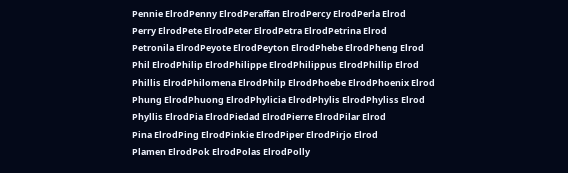Pennie ElrodPenny ElrodPeraffan ElrodPercy ElrodPerla Elrod
Perry ElrodPete ElrodPeter ElrodPetra ElrodPetrina Elrod
Petronila ElrodPeyote ElrodPeyton ElrodPhebe ElrodPheng Elrod
Phil ElrodPhilip ElrodPhilippe ElrodPhilippus ElrodPhillip Elrod
Phillis ElrodPhilomena ElrodPhilp ElrodPhoebe ElrodPhoenix Elrod
Phung ElrodPhuong ElrodPhylicia ElrodPhylis ElrodPhyliss Elrod
Phyllis ElrodPia ElrodPiedad ElrodPierre ElrodPilar Elrod
Pina ElrodPing ElrodPinkie ElrodPiper ElrodPirjo Elrod
Plamen ElrodPok ElrodPolas ElrodPolly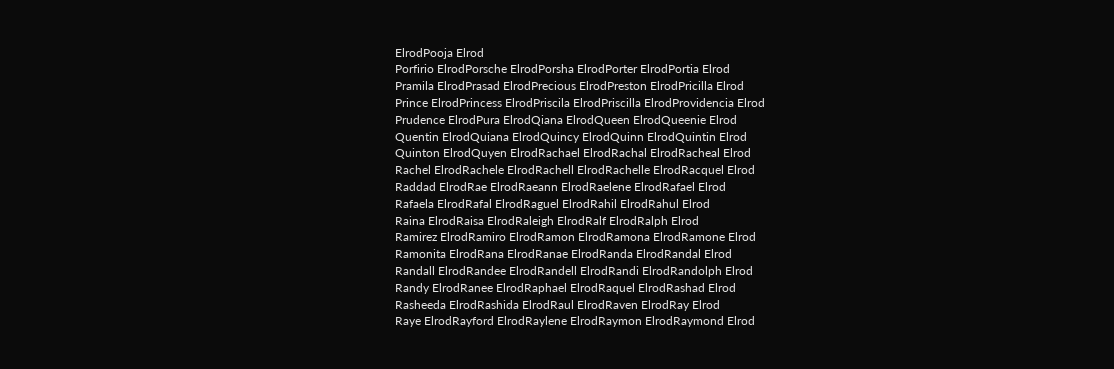ElrodPooja Elrod
Porfirio ElrodPorsche ElrodPorsha ElrodPorter ElrodPortia Elrod
Pramila ElrodPrasad ElrodPrecious ElrodPreston ElrodPricilla Elrod
Prince ElrodPrincess ElrodPriscila ElrodPriscilla ElrodProvidencia Elrod
Prudence ElrodPura ElrodQiana ElrodQueen ElrodQueenie Elrod
Quentin ElrodQuiana ElrodQuincy ElrodQuinn ElrodQuintin Elrod
Quinton ElrodQuyen ElrodRachael ElrodRachal ElrodRacheal Elrod
Rachel ElrodRachele ElrodRachell ElrodRachelle ElrodRacquel Elrod
Raddad ElrodRae ElrodRaeann ElrodRaelene ElrodRafael Elrod
Rafaela ElrodRafal ElrodRaguel ElrodRahil ElrodRahul Elrod
Raina ElrodRaisa ElrodRaleigh ElrodRalf ElrodRalph Elrod
Ramirez ElrodRamiro ElrodRamon ElrodRamona ElrodRamone Elrod
Ramonita ElrodRana ElrodRanae ElrodRanda ElrodRandal Elrod
Randall ElrodRandee ElrodRandell ElrodRandi ElrodRandolph Elrod
Randy ElrodRanee ElrodRaphael ElrodRaquel ElrodRashad Elrod
Rasheeda ElrodRashida ElrodRaul ElrodRaven ElrodRay Elrod
Raye ElrodRayford ElrodRaylene ElrodRaymon ElrodRaymond Elrod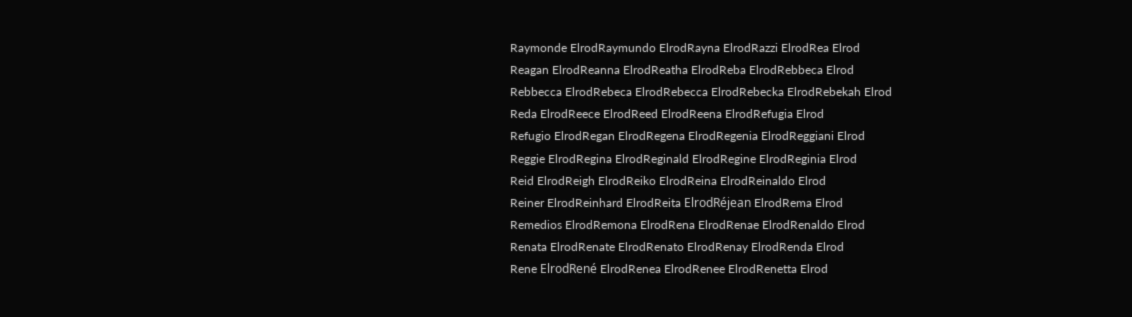Raymonde ElrodRaymundo ElrodRayna ElrodRazzi ElrodRea Elrod
Reagan ElrodReanna ElrodReatha ElrodReba ElrodRebbeca Elrod
Rebbecca ElrodRebeca ElrodRebecca ElrodRebecka ElrodRebekah Elrod
Reda ElrodReece ElrodReed ElrodReena ElrodRefugia Elrod
Refugio ElrodRegan ElrodRegena ElrodRegenia ElrodReggiani Elrod
Reggie ElrodRegina ElrodReginald ElrodRegine ElrodReginia Elrod
Reid ElrodReigh ElrodReiko ElrodReina ElrodReinaldo Elrod
Reiner ElrodReinhard ElrodReita ElrodRéjean ElrodRema Elrod
Remedios ElrodRemona ElrodRena ElrodRenae ElrodRenaldo Elrod
Renata ElrodRenate ElrodRenato ElrodRenay ElrodRenda Elrod
Rene ElrodRené ElrodRenea ElrodRenee ElrodRenetta Elrod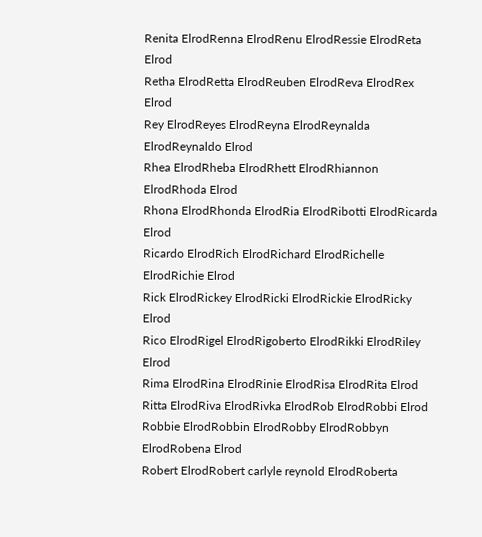Renita ElrodRenna ElrodRenu ElrodRessie ElrodReta Elrod
Retha ElrodRetta ElrodReuben ElrodReva ElrodRex Elrod
Rey ElrodReyes ElrodReyna ElrodReynalda ElrodReynaldo Elrod
Rhea ElrodRheba ElrodRhett ElrodRhiannon ElrodRhoda Elrod
Rhona ElrodRhonda ElrodRia ElrodRibotti ElrodRicarda Elrod
Ricardo ElrodRich ElrodRichard ElrodRichelle ElrodRichie Elrod
Rick ElrodRickey ElrodRicki ElrodRickie ElrodRicky Elrod
Rico ElrodRigel ElrodRigoberto ElrodRikki ElrodRiley Elrod
Rima ElrodRina ElrodRinie ElrodRisa ElrodRita Elrod
Ritta ElrodRiva ElrodRivka ElrodRob ElrodRobbi Elrod
Robbie ElrodRobbin ElrodRobby ElrodRobbyn ElrodRobena Elrod
Robert ElrodRobert carlyle reynold ElrodRoberta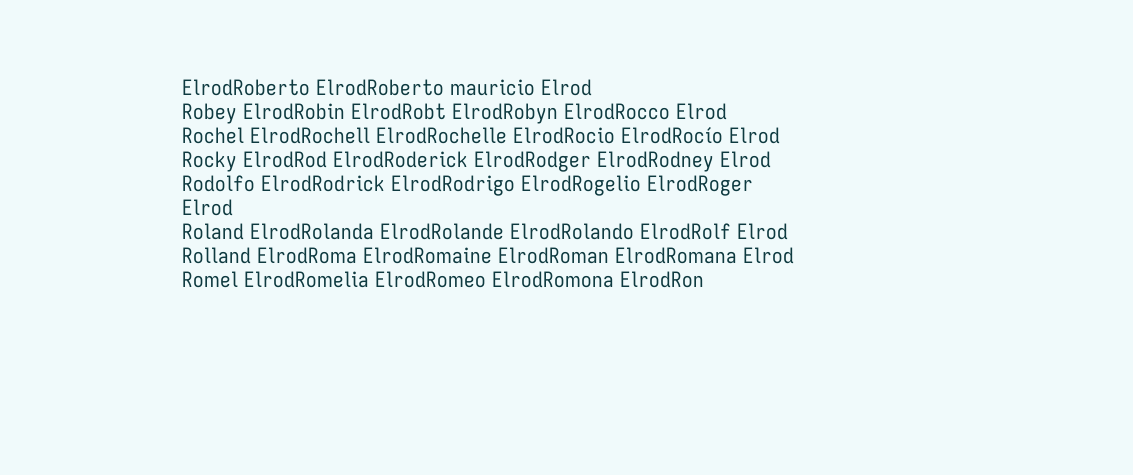ElrodRoberto ElrodRoberto mauricio Elrod
Robey ElrodRobin ElrodRobt ElrodRobyn ElrodRocco Elrod
Rochel ElrodRochell ElrodRochelle ElrodRocio ElrodRocío Elrod
Rocky ElrodRod ElrodRoderick ElrodRodger ElrodRodney Elrod
Rodolfo ElrodRodrick ElrodRodrigo ElrodRogelio ElrodRoger Elrod
Roland ElrodRolanda ElrodRolande ElrodRolando ElrodRolf Elrod
Rolland ElrodRoma ElrodRomaine ElrodRoman ElrodRomana Elrod
Romel ElrodRomelia ElrodRomeo ElrodRomona ElrodRon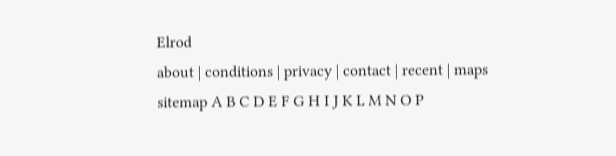Elrod
about | conditions | privacy | contact | recent | maps
sitemap A B C D E F G H I J K L M N O P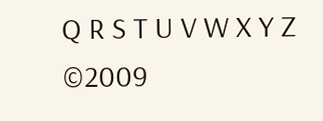Q R S T U V W X Y Z ©2009